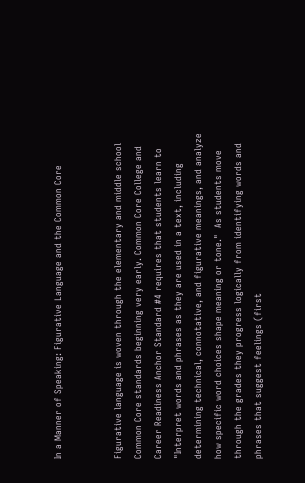In a Manner of Speaking: Figurative Language and the Common Core


Figurative language is woven through the elementary and middle school Common Core standards beginning very early. Common Core College and Career Readiness Anchor Standard #4 requires that students learn to "Interpret words and phrases as they are used in a text, including determining technical, connotative, and figurative meanings, and analyze how specific word choices shape meaning or tone."  As students move through the grades they progress logically from identifying words and phrases that suggest feelings (first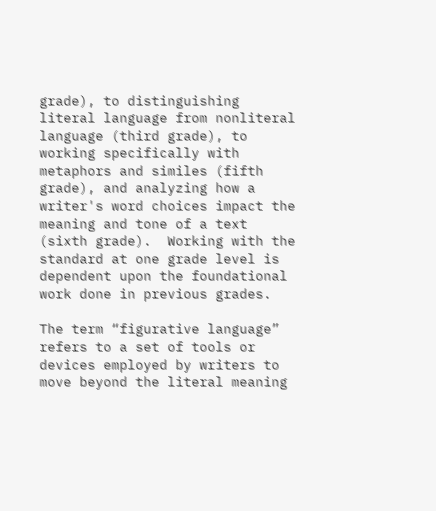grade), to distinguishing literal language from nonliteral language (third grade), to working specifically with metaphors and similes (fifth grade), and analyzing how a writer's word choices impact the meaning and tone of a text (sixth grade).  Working with the standard at one grade level is dependent upon the foundational work done in previous grades.

The term “figurative language” refers to a set of tools or devices employed by writers to move beyond the literal meaning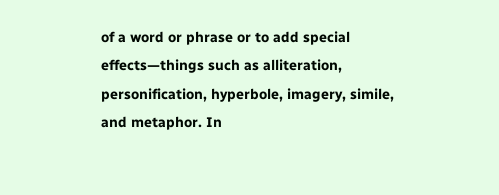of a word or phrase or to add special effects—things such as alliteration, personification, hyperbole, imagery, simile, and metaphor. In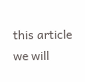this article we will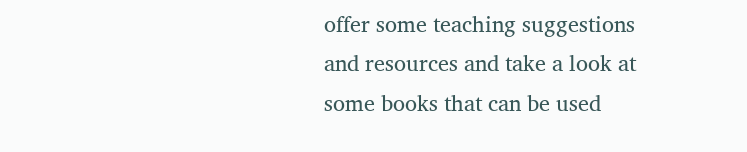offer some teaching suggestions and resources and take a look at some books that can be used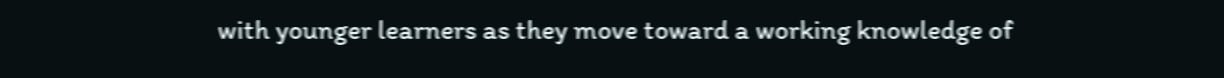with younger learners as they move toward a working knowledge of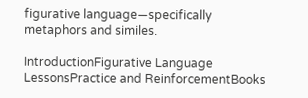figurative language—specifically metaphors and similes.

IntroductionFigurative Language LessonsPractice and ReinforcementBooks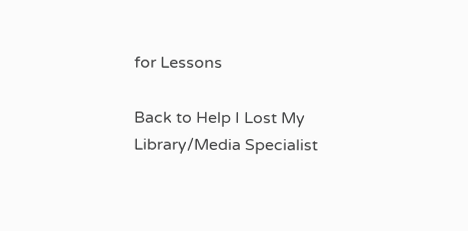for Lessons

Back to Help I Lost My Library/Media Specialist